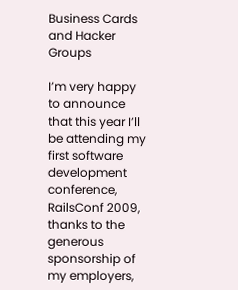Business Cards and Hacker Groups

I’m very happy to announce that this year I’ll be attending my first software development conference, RailsConf 2009, thanks to the generous sponsorship of my employers,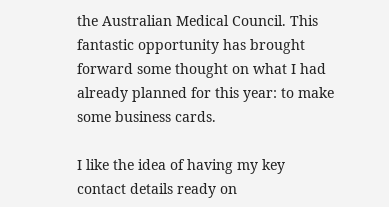the Australian Medical Council. This fantastic opportunity has brought forward some thought on what I had already planned for this year: to make some business cards.

I like the idea of having my key contact details ready on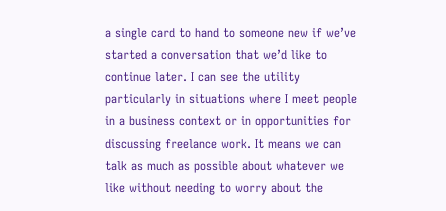a single card to hand to someone new if we’ve started a conversation that we’d like to continue later. I can see the utility particularly in situations where I meet people in a business context or in opportunities for discussing freelance work. It means we can talk as much as possible about whatever we like without needing to worry about the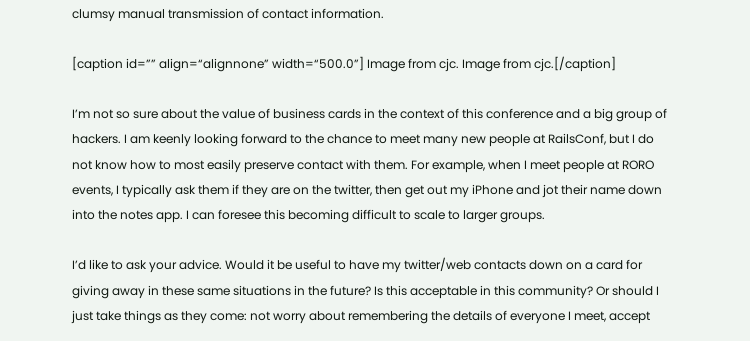clumsy manual transmission of contact information.

[caption id=”” align=“alignnone” width=“500.0”] Image from cjc. Image from cjc.[/caption]

I’m not so sure about the value of business cards in the context of this conference and a big group of hackers. I am keenly looking forward to the chance to meet many new people at RailsConf, but I do not know how to most easily preserve contact with them. For example, when I meet people at RORO events, I typically ask them if they are on the twitter, then get out my iPhone and jot their name down into the notes app. I can foresee this becoming difficult to scale to larger groups.

I’d like to ask your advice. Would it be useful to have my twitter/web contacts down on a card for giving away in these same situations in the future? Is this acceptable in this community? Or should I just take things as they come: not worry about remembering the details of everyone I meet, accept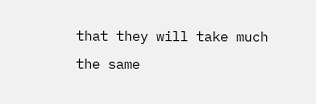that they will take much the same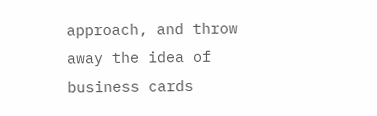approach, and throw away the idea of business cards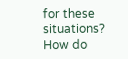for these situations? How do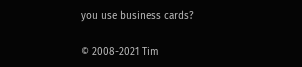you use business cards?

© 2008-2021 Tim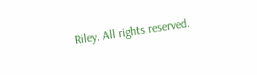Riley. All rights reserved.